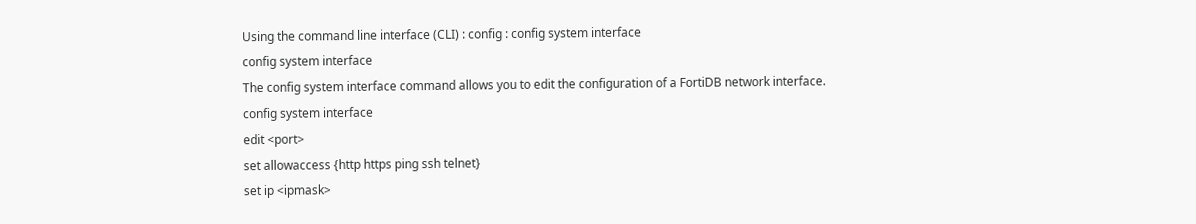Using the command line interface (CLI) : config : config system interface
config system interface
The config system interface command allows you to edit the configuration of a FortiDB network interface.
config system interface
edit <port>
set allowaccess {http https ping ssh telnet}
set ip <ipmask>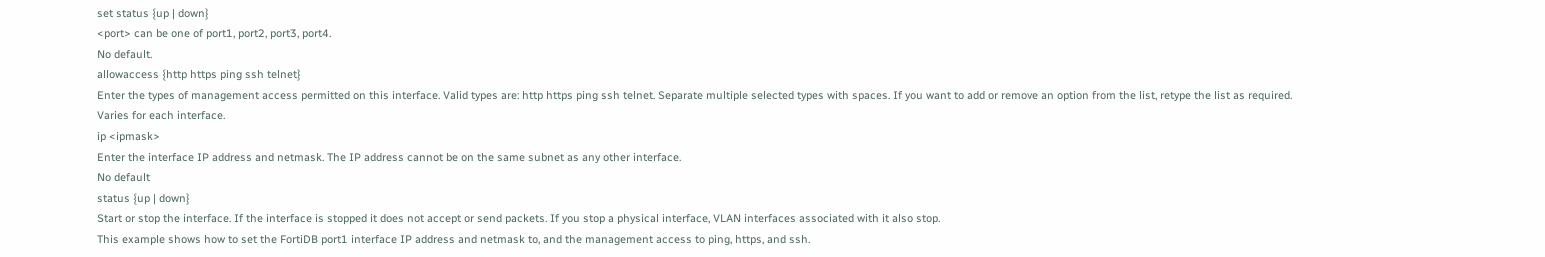set status {up | down}
<port> can be one of port1, port2, port3, port4.
No default.
allowaccess {http https ping ssh telnet}
Enter the types of management access permitted on this interface. Valid types are: http https ping ssh telnet. Separate multiple selected types with spaces. If you want to add or remove an option from the list, retype the list as required.
Varies for each interface.
ip <ipmask>
Enter the interface IP address and netmask. The IP address cannot be on the same subnet as any other interface.
No default
status {up | down}
Start or stop the interface. If the interface is stopped it does not accept or send packets. If you stop a physical interface, VLAN interfaces associated with it also stop.
This example shows how to set the FortiDB port1 interface IP address and netmask to, and the management access to ping, https, and ssh.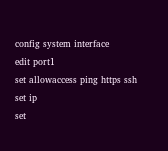config system interface
edit port1
set allowaccess ping https ssh
set ip
set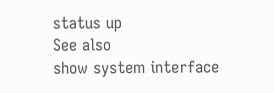status up
See also
show system interface